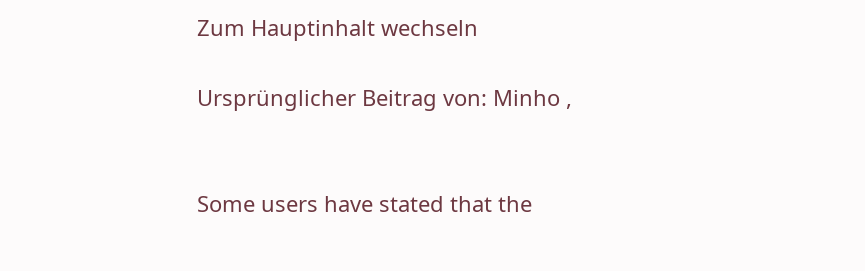Zum Hauptinhalt wechseln

Ursprünglicher Beitrag von: Minho ,


Some users have stated that the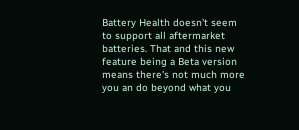Battery Health doesn't seem to support all aftermarket batteries. That and this new feature being a Beta version means there's not much more you an do beyond what you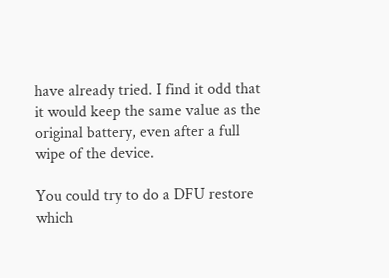have already tried. I find it odd that it would keep the same value as the original battery, even after a full wipe of the device.

You could try to do a DFU restore which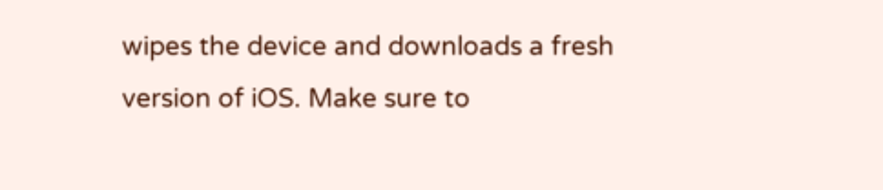wipes the device and downloads a fresh version of iOS. Make sure to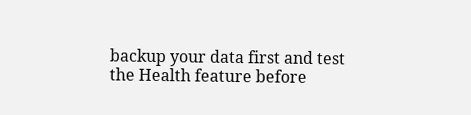backup your data first and test the Health feature before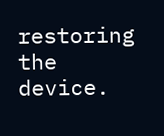restoring the device.